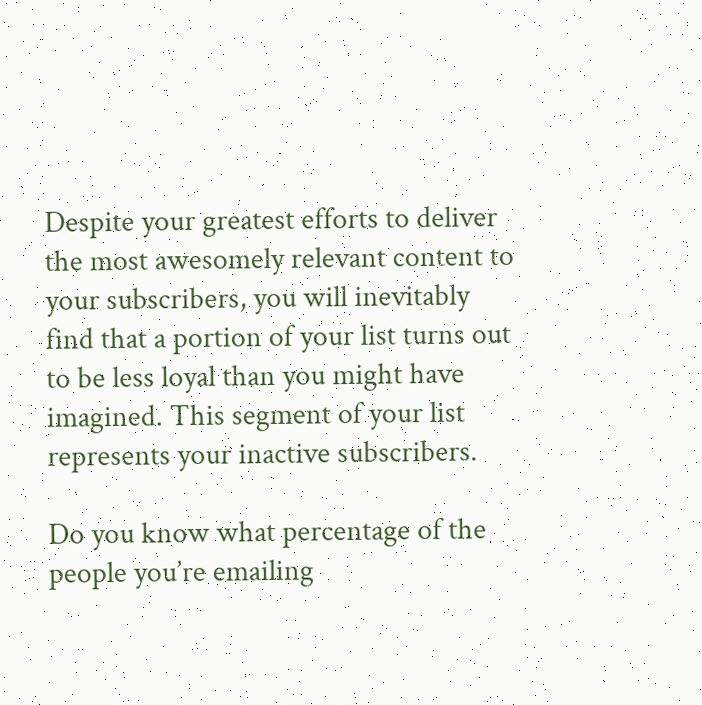Despite your greatest efforts to deliver the most awesomely relevant content to your subscribers, you will inevitably find that a portion of your list turns out to be less loyal than you might have imagined. This segment of your list represents your inactive subscribers.

Do you know what percentage of the people you’re emailing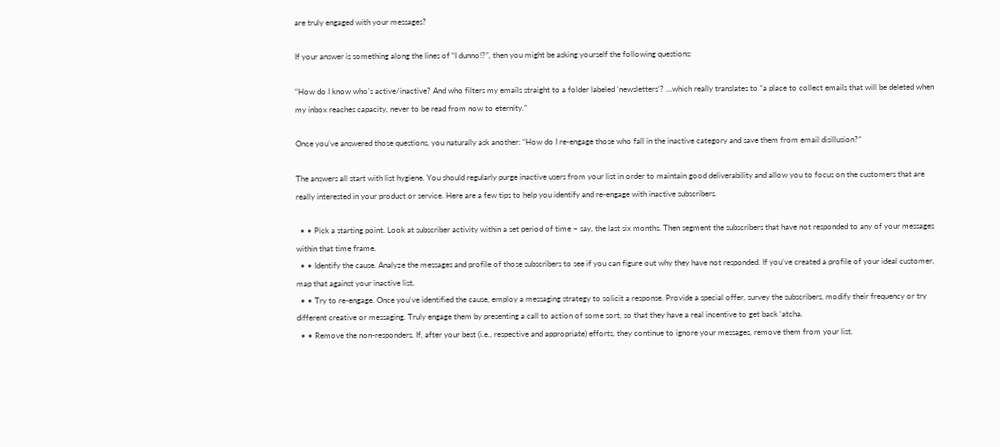are truly engaged with your messages?

If your answer is something along the lines of “I dunno!?”, then you might be asking yourself the following questions:

“How do I know who’s active/inactive? And who filters my emails straight to a folder labeled ‘newsletters’? …which really translates to “a place to collect emails that will be deleted when my inbox reaches capacity, never to be read from now to eternity.”

Once you’ve answered those questions, you naturally ask another: “How do I re-engage those who fall in the inactive category and save them from email disillusion?”

The answers all start with list hygiene. You should regularly purge inactive users from your list in order to maintain good deliverability and allow you to focus on the customers that are really interested in your product or service. Here are a few tips to help you identify and re-engage with inactive subscribers.

  • • Pick a starting point. Look at subscriber activity within a set period of time – say, the last six months. Then segment the subscribers that have not responded to any of your messages within that time frame.
  • • Identify the cause. Analyze the messages and profile of those subscribers to see if you can figure out why they have not responded. If you’ve created a profile of your ideal customer, map that against your inactive list.
  • • Try to re-engage. Once you’ve identified the cause, employ a messaging strategy to solicit a response. Provide a special offer, survey the subscribers, modify their frequency or try different creative or messaging. Truly engage them by presenting a call to action of some sort, so that they have a real incentive to get back ‘atcha.
  • • Remove the non-responders. If, after your best (i.e., respective and appropriate) efforts, they continue to ignore your messages, remove them from your list.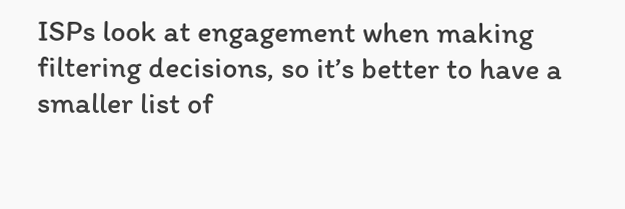ISPs look at engagement when making filtering decisions, so it’s better to have a smaller list of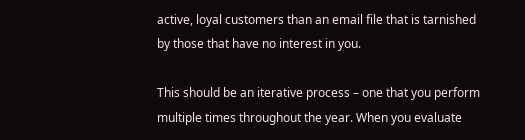active, loyal customers than an email file that is tarnished by those that have no interest in you.

This should be an iterative process – one that you perform multiple times throughout the year. When you evaluate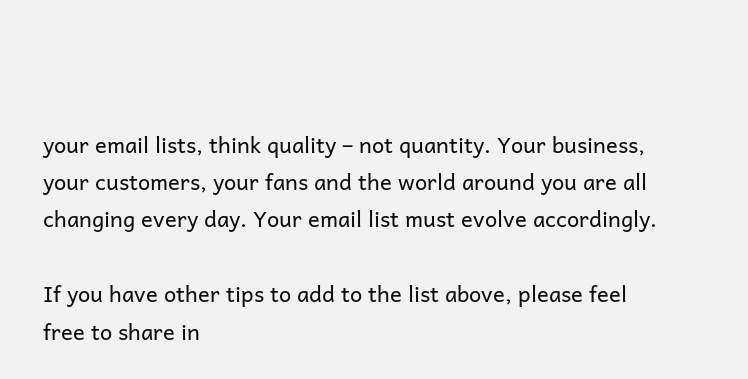your email lists, think quality – not quantity. Your business, your customers, your fans and the world around you are all changing every day. Your email list must evolve accordingly.

If you have other tips to add to the list above, please feel free to share in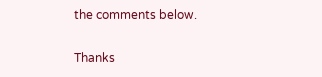the comments below.

Thanks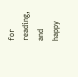for reading, and happy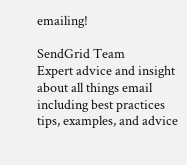emailing!

SendGrid Team
Expert advice and insight about all things email including best practices tips, examples, and advice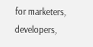for marketers, developers,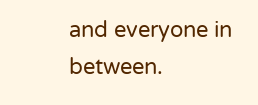and everyone in between.